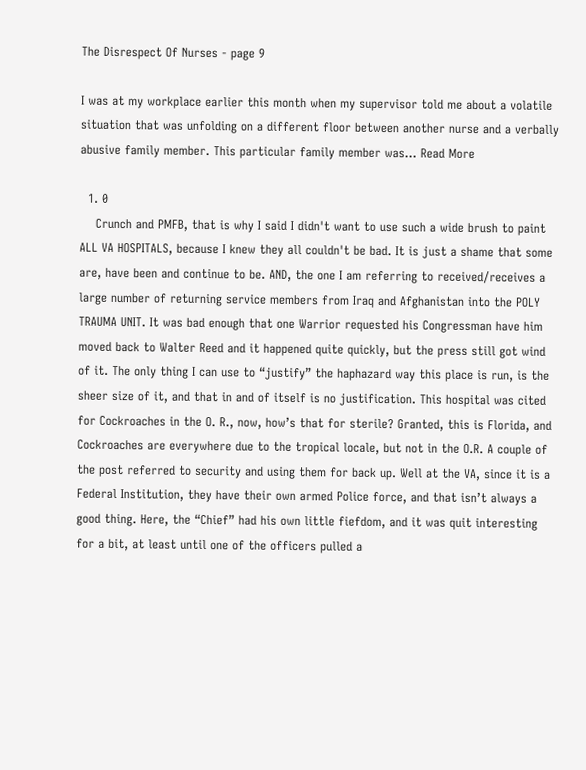The Disrespect Of Nurses - page 9

I was at my workplace earlier this month when my supervisor told me about a volatile situation that was unfolding on a different floor between another nurse and a verbally abusive family member. This particular family member was... Read More

  1. 0
    Crunch and PMFB, that is why I said I didn't want to use such a wide brush to paint ALL VA HOSPITALS, because I knew they all couldn't be bad. It is just a shame that some are, have been and continue to be. AND, the one I am referring to received/receives a large number of returning service members from Iraq and Afghanistan into the POLY TRAUMA UNIT. It was bad enough that one Warrior requested his Congressman have him moved back to Walter Reed and it happened quite quickly, but the press still got wind of it. The only thing I can use to “justify” the haphazard way this place is run, is the sheer size of it, and that in and of itself is no justification. This hospital was cited for Cockroaches in the O. R., now, how’s that for sterile? Granted, this is Florida, and Cockroaches are everywhere due to the tropical locale, but not in the O.R. A couple of the post referred to security and using them for back up. Well at the VA, since it is a Federal Institution, they have their own armed Police force, and that isn’t always a good thing. Here, the “Chief” had his own little fiefdom, and it was quit interesting for a bit, at least until one of the officers pulled a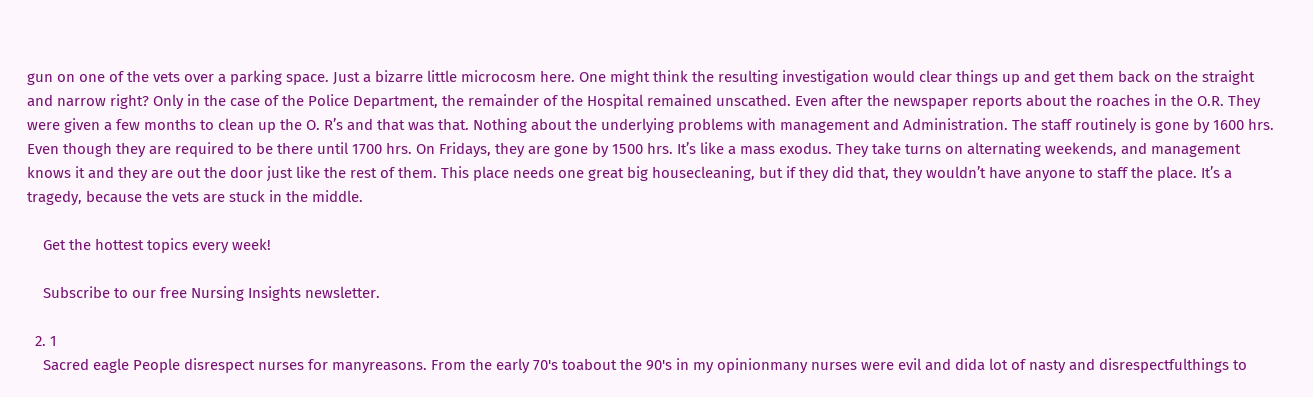gun on one of the vets over a parking space. Just a bizarre little microcosm here. One might think the resulting investigation would clear things up and get them back on the straight and narrow right? Only in the case of the Police Department, the remainder of the Hospital remained unscathed. Even after the newspaper reports about the roaches in the O.R. They were given a few months to clean up the O. R’s and that was that. Nothing about the underlying problems with management and Administration. The staff routinely is gone by 1600 hrs. Even though they are required to be there until 1700 hrs. On Fridays, they are gone by 1500 hrs. It’s like a mass exodus. They take turns on alternating weekends, and management knows it and they are out the door just like the rest of them. This place needs one great big housecleaning, but if they did that, they wouldn’t have anyone to staff the place. It’s a tragedy, because the vets are stuck in the middle.

    Get the hottest topics every week!

    Subscribe to our free Nursing Insights newsletter.

  2. 1
    Sacred eagle People disrespect nurses for manyreasons. From the early 70's toabout the 90's in my opinionmany nurses were evil and dida lot of nasty and disrespectfulthings to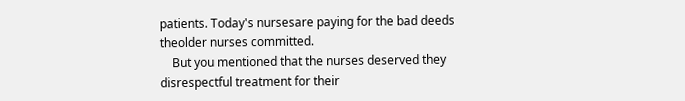patients. Today's nursesare paying for the bad deeds theolder nurses committed.
    But you mentioned that the nurses deserved they disrespectful treatment for their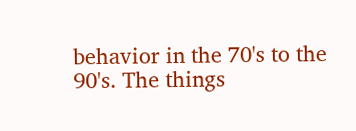behavior in the 70's to the 90's. The things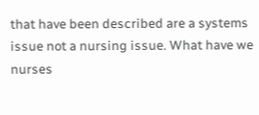that have been described are a systems issue not a nursing issue. What have we nurses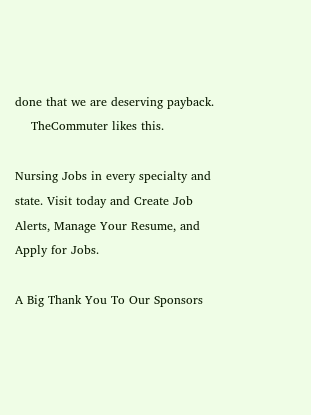done that we are deserving payback.
    TheCommuter likes this.

Nursing Jobs in every specialty and state. Visit today and Create Job Alerts, Manage Your Resume, and Apply for Jobs.

A Big Thank You To Our Sponsors